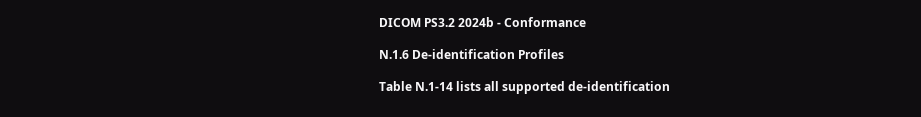DICOM PS3.2 2024b - Conformance

N.1.6 De-identification Profiles

Table N.1-14 lists all supported de-identification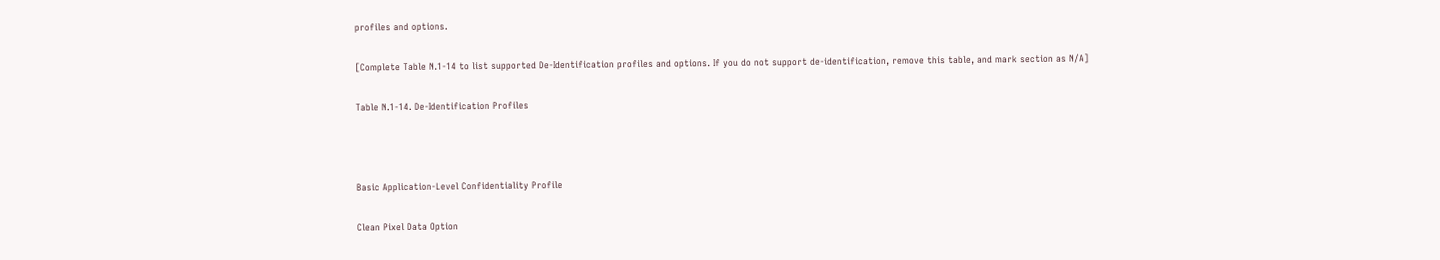profiles and options.

[Complete Table N.1-14 to list supported De-Identification profiles and options. If you do not support de-identification, remove this table, and mark section as N/A]

Table N.1-14. De-Identification Profiles



Basic Application-Level Confidentiality Profile

Clean Pixel Data Option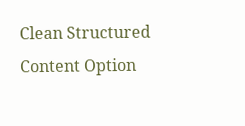Clean Structured Content Option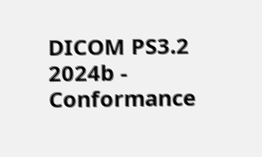DICOM PS3.2 2024b - Conformance